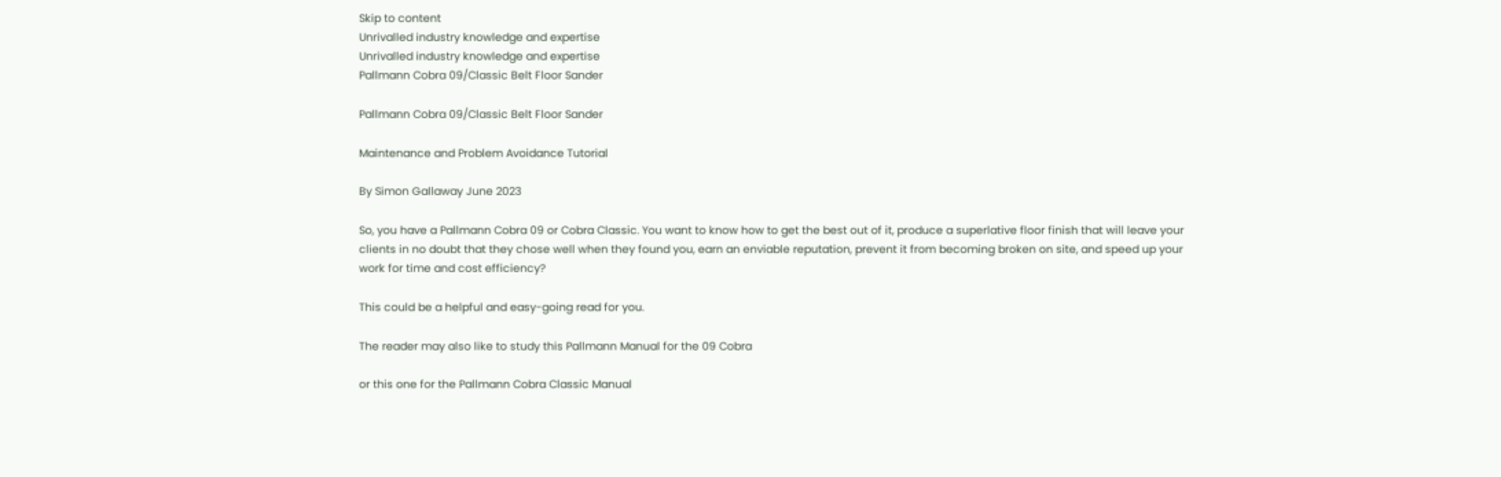Skip to content
Unrivalled industry knowledge and expertise
Unrivalled industry knowledge and expertise
Pallmann Cobra 09/Classic Belt Floor Sander

Pallmann Cobra 09/Classic Belt Floor Sander

Maintenance and Problem Avoidance Tutorial

By Simon Gallaway June 2023

So, you have a Pallmann Cobra 09 or Cobra Classic. You want to know how to get the best out of it, produce a superlative floor finish that will leave your clients in no doubt that they chose well when they found you, earn an enviable reputation, prevent it from becoming broken on site, and speed up your work for time and cost efficiency?

This could be a helpful and easy-going read for you.

The reader may also like to study this Pallmann Manual for the 09 Cobra

or this one for the Pallmann Cobra Classic Manual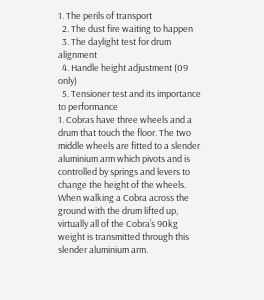1. The perils of transport
  2. The dust fire waiting to happen
  3. The daylight test for drum alignment
  4. Handle height adjustment (09 only)
  5. Tensioner test and its importance to performance
1. Cobras have three wheels and a drum that touch the floor. The two middle wheels are fitted to a slender aluminium arm which pivots and is controlled by springs and levers to change the height of the wheels. When walking a Cobra across the ground with the drum lifted up, virtually all of the Cobra’s 90kg weight is transmitted through this slender aluminium arm.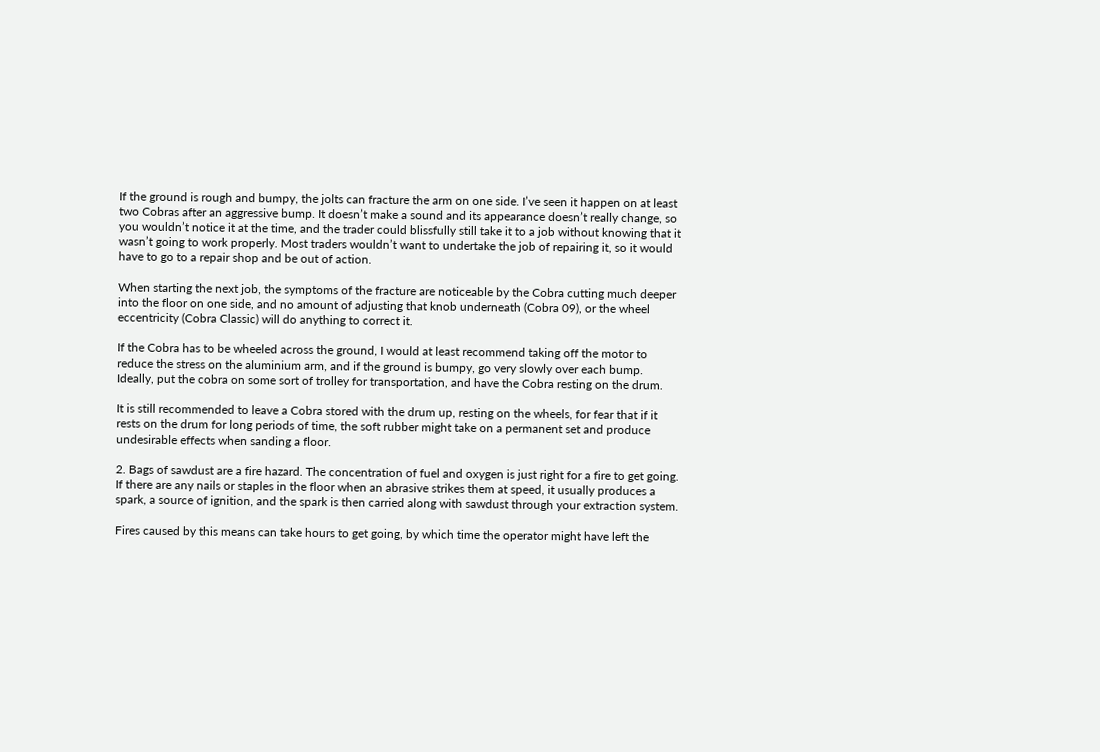If the ground is rough and bumpy, the jolts can fracture the arm on one side. I’ve seen it happen on at least two Cobras after an aggressive bump. It doesn’t make a sound and its appearance doesn’t really change, so you wouldn’t notice it at the time, and the trader could blissfully still take it to a job without knowing that it wasn’t going to work properly. Most traders wouldn’t want to undertake the job of repairing it, so it would have to go to a repair shop and be out of action.

When starting the next job, the symptoms of the fracture are noticeable by the Cobra cutting much deeper into the floor on one side, and no amount of adjusting that knob underneath (Cobra 09), or the wheel eccentricity (Cobra Classic) will do anything to correct it.

If the Cobra has to be wheeled across the ground, I would at least recommend taking off the motor to reduce the stress on the aluminium arm, and if the ground is bumpy, go very slowly over each bump. Ideally, put the cobra on some sort of trolley for transportation, and have the Cobra resting on the drum.

It is still recommended to leave a Cobra stored with the drum up, resting on the wheels, for fear that if it rests on the drum for long periods of time, the soft rubber might take on a permanent set and produce undesirable effects when sanding a floor.

2. Bags of sawdust are a fire hazard. The concentration of fuel and oxygen is just right for a fire to get going. If there are any nails or staples in the floor when an abrasive strikes them at speed, it usually produces a spark, a source of ignition, and the spark is then carried along with sawdust through your extraction system.

Fires caused by this means can take hours to get going, by which time the operator might have left the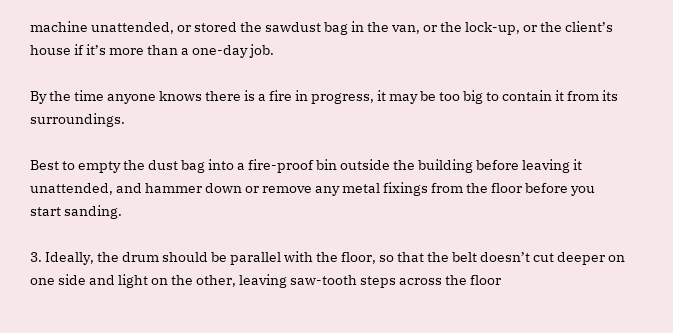machine unattended, or stored the sawdust bag in the van, or the lock-up, or the client’s house if it’s more than a one-day job.

By the time anyone knows there is a fire in progress, it may be too big to contain it from its surroundings.

Best to empty the dust bag into a fire-proof bin outside the building before leaving it unattended, and hammer down or remove any metal fixings from the floor before you start sanding.

3. Ideally, the drum should be parallel with the floor, so that the belt doesn’t cut deeper on one side and light on the other, leaving saw-tooth steps across the floor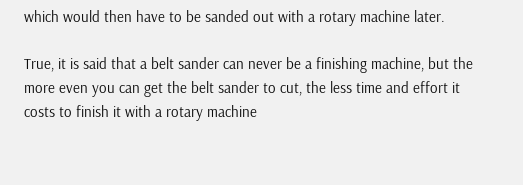which would then have to be sanded out with a rotary machine later.

True, it is said that a belt sander can never be a finishing machine, but the more even you can get the belt sander to cut, the less time and effort it costs to finish it with a rotary machine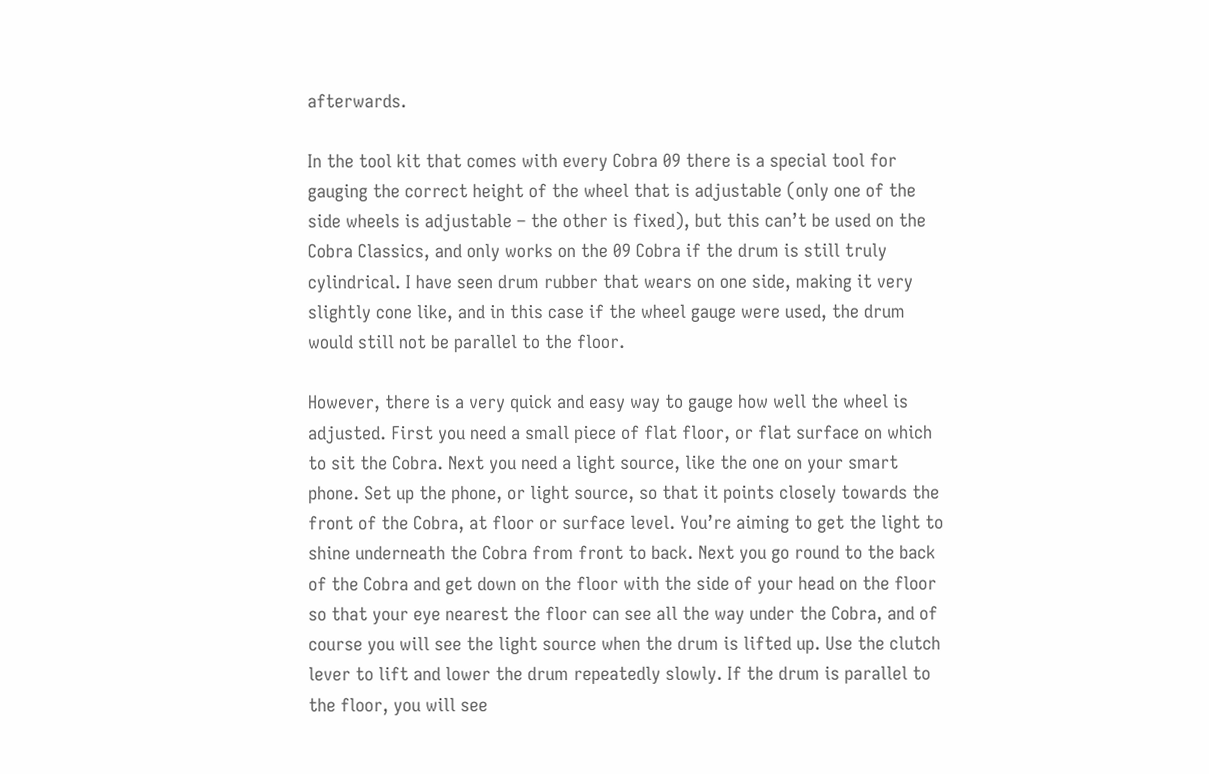afterwards.

In the tool kit that comes with every Cobra 09 there is a special tool for gauging the correct height of the wheel that is adjustable (only one of the side wheels is adjustable – the other is fixed), but this can’t be used on the Cobra Classics, and only works on the 09 Cobra if the drum is still truly cylindrical. I have seen drum rubber that wears on one side, making it very slightly cone like, and in this case if the wheel gauge were used, the drum would still not be parallel to the floor.

However, there is a very quick and easy way to gauge how well the wheel is adjusted. First you need a small piece of flat floor, or flat surface on which to sit the Cobra. Next you need a light source, like the one on your smart phone. Set up the phone, or light source, so that it points closely towards the front of the Cobra, at floor or surface level. You’re aiming to get the light to shine underneath the Cobra from front to back. Next you go round to the back of the Cobra and get down on the floor with the side of your head on the floor so that your eye nearest the floor can see all the way under the Cobra, and of course you will see the light source when the drum is lifted up. Use the clutch lever to lift and lower the drum repeatedly slowly. If the drum is parallel to the floor, you will see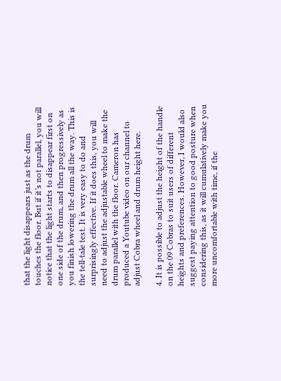that the light disappears just as the drum touches the floor. But if it’s not parallel, you will notice that the light starts to disappear first on one side of the drum, and then progressively as you finish lowering the drum all the way. This is the tell-tale test. It is very easy to do and surprisingly effective. If it does this, you will need to adjust the adjustable wheel to make the drum parallel with the floor. Cameron has produced a Youtube video on our channel to adjust Cobra wheel and drum height here.

4. It is possible to adjust the height of the handle on the 09 Cobras to suit users of different heights and preferences. However, I would also suggest paying attention to good posture when considering this, as it will cumulatively make you more uncomfortable with time, if the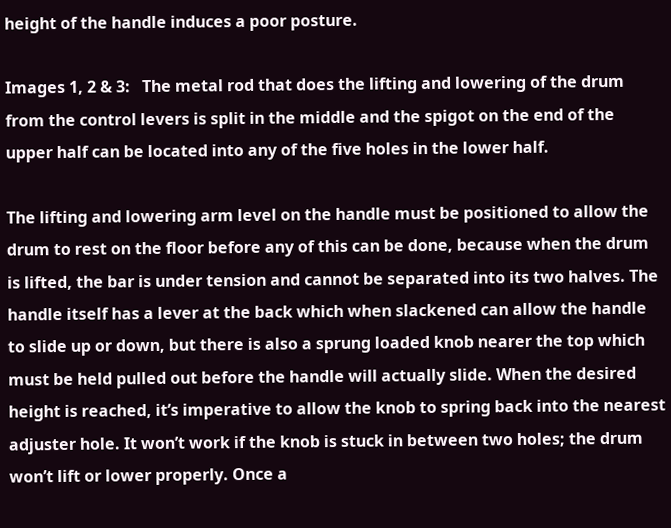height of the handle induces a poor posture.

Images 1, 2 & 3:   The metal rod that does the lifting and lowering of the drum from the control levers is split in the middle and the spigot on the end of the upper half can be located into any of the five holes in the lower half.

The lifting and lowering arm level on the handle must be positioned to allow the drum to rest on the floor before any of this can be done, because when the drum is lifted, the bar is under tension and cannot be separated into its two halves. The handle itself has a lever at the back which when slackened can allow the handle to slide up or down, but there is also a sprung loaded knob nearer the top which must be held pulled out before the handle will actually slide. When the desired height is reached, it’s imperative to allow the knob to spring back into the nearest adjuster hole. It won’t work if the knob is stuck in between two holes; the drum won’t lift or lower properly. Once a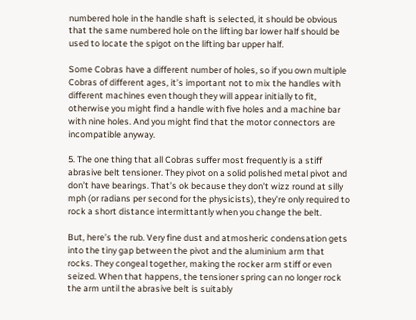numbered hole in the handle shaft is selected, it should be obvious that the same numbered hole on the lifting bar lower half should be used to locate the spigot on the lifting bar upper half.

Some Cobras have a different number of holes, so if you own multiple Cobras of different ages, it’s important not to mix the handles with different machines even though they will appear initially to fit, otherwise you might find a handle with five holes and a machine bar with nine holes. And you might find that the motor connectors are incompatible anyway.

5. The one thing that all Cobras suffer most frequently is a stiff abrasive belt tensioner. They pivot on a solid polished metal pivot and don’t have bearings. That’s ok because they don’t wizz round at silly mph (or radians per second for the physicists), they’re only required to rock a short distance intermittantly when you change the belt.

But, here’s the rub. Very fine dust and atmosheric condensation gets into the tiny gap between the pivot and the aluminium arm that rocks. They congeal together, making the rocker arm stiff or even seized. When that happens, the tensioner spring can no longer rock the arm until the abrasive belt is suitably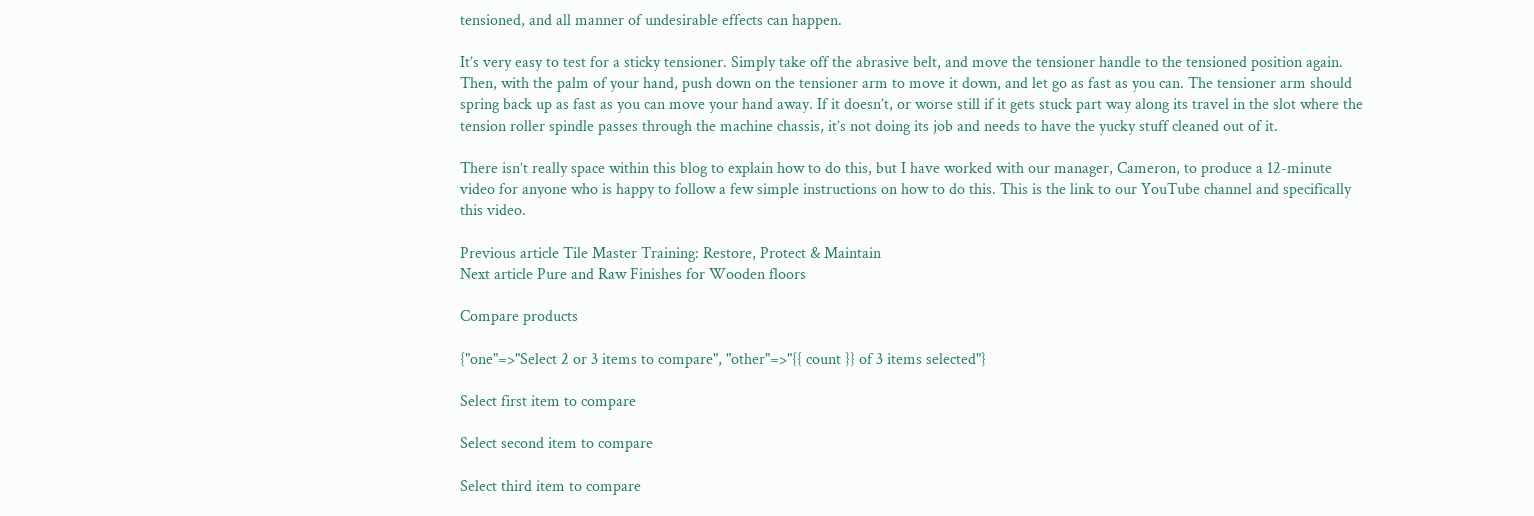tensioned, and all manner of undesirable effects can happen.

It’s very easy to test for a sticky tensioner. Simply take off the abrasive belt, and move the tensioner handle to the tensioned position again. Then, with the palm of your hand, push down on the tensioner arm to move it down, and let go as fast as you can. The tensioner arm should spring back up as fast as you can move your hand away. If it doesn’t, or worse still if it gets stuck part way along its travel in the slot where the tension roller spindle passes through the machine chassis, it’s not doing its job and needs to have the yucky stuff cleaned out of it.

There isn’t really space within this blog to explain how to do this, but I have worked with our manager, Cameron, to produce a 12-minute video for anyone who is happy to follow a few simple instructions on how to do this. This is the link to our YouTube channel and specifically this video.

Previous article Tile Master Training: Restore, Protect & Maintain
Next article Pure and Raw Finishes for Wooden floors

Compare products

{"one"=>"Select 2 or 3 items to compare", "other"=>"{{ count }} of 3 items selected"}

Select first item to compare

Select second item to compare

Select third item to compare